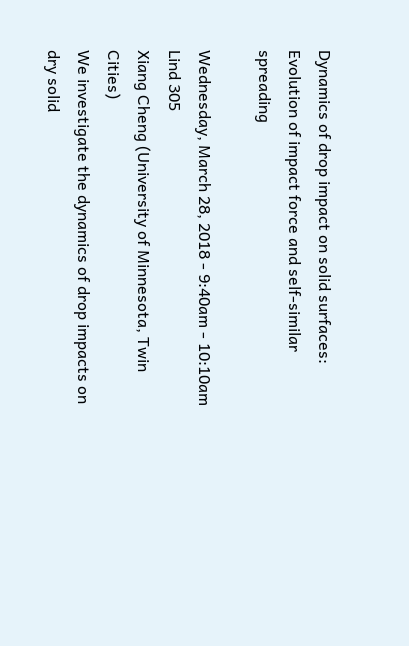Dynamics of drop impact on solid surfaces: Evolution of impact force and self-similar spreading

Wednesday, March 28, 2018 - 9:40am - 10:10am
Lind 305
Xiang Cheng (University of Minnesota, Twin Cities)
We investigate the dynamics of drop impacts on dry solid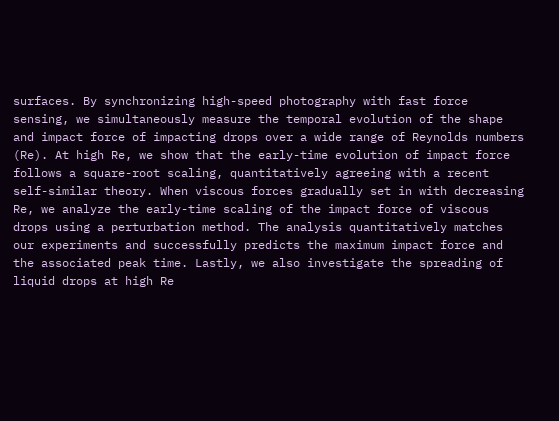surfaces. By synchronizing high-speed photography with fast force sensing, we simultaneously measure the temporal evolution of the shape and impact force of impacting drops over a wide range of Reynolds numbers (Re). At high Re, we show that the early-time evolution of impact force follows a square-root scaling, quantitatively agreeing with a recent self-similar theory. When viscous forces gradually set in with decreasing Re, we analyze the early-time scaling of the impact force of viscous drops using a perturbation method. The analysis quantitatively matches our experiments and successfully predicts the maximum impact force and the associated peak time. Lastly, we also investigate the spreading of liquid drops at high Re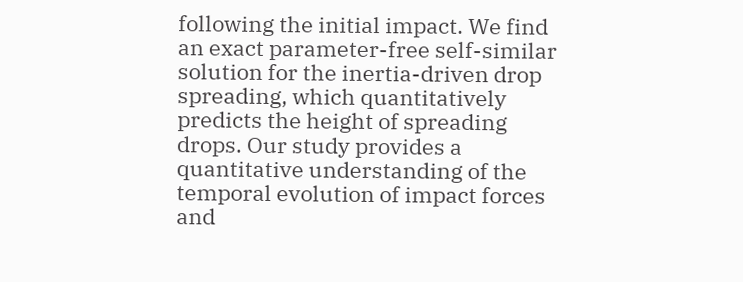following the initial impact. We find an exact parameter-free self-similar solution for the inertia-driven drop spreading, which quantitatively predicts the height of spreading drops. Our study provides a quantitative understanding of the temporal evolution of impact forces and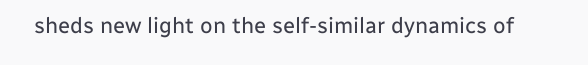sheds new light on the self-similar dynamics of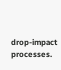drop-impact processes.